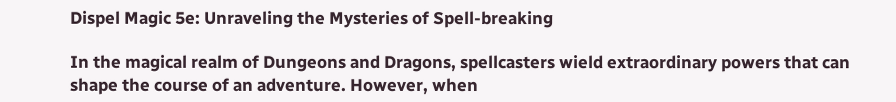Dispel Magic 5e: Unraveling the Mysteries of Spell-breaking

In the magical realm of Dungeons and Dragons, spellcasters wield extraordinary powers that can shape the course of an adventure. However, when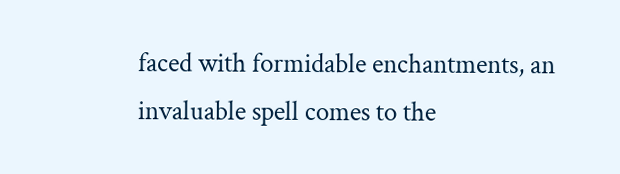faced with formidable enchantments, an invaluable spell comes to the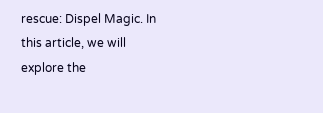rescue: Dispel Magic. In this article, we will explore the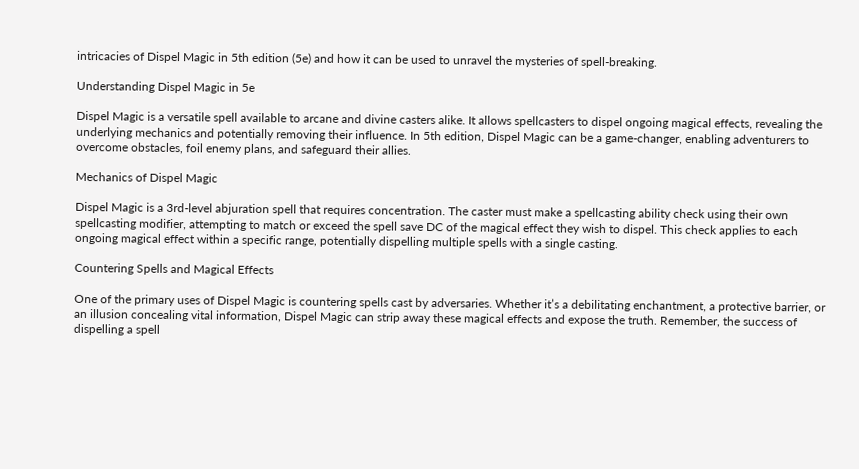intricacies of Dispel Magic in 5th edition (5e) and how it can be used to unravel the mysteries of spell-breaking.

Understanding Dispel Magic in 5e

Dispel Magic is a versatile spell available to arcane and divine casters alike. It allows spellcasters to dispel ongoing magical effects, revealing the underlying mechanics and potentially removing their influence. In 5th edition, Dispel Magic can be a game-changer, enabling adventurers to overcome obstacles, foil enemy plans, and safeguard their allies.

Mechanics of Dispel Magic

Dispel Magic is a 3rd-level abjuration spell that requires concentration. The caster must make a spellcasting ability check using their own spellcasting modifier, attempting to match or exceed the spell save DC of the magical effect they wish to dispel. This check applies to each ongoing magical effect within a specific range, potentially dispelling multiple spells with a single casting.

Countering Spells and Magical Effects

One of the primary uses of Dispel Magic is countering spells cast by adversaries. Whether it’s a debilitating enchantment, a protective barrier, or an illusion concealing vital information, Dispel Magic can strip away these magical effects and expose the truth. Remember, the success of dispelling a spell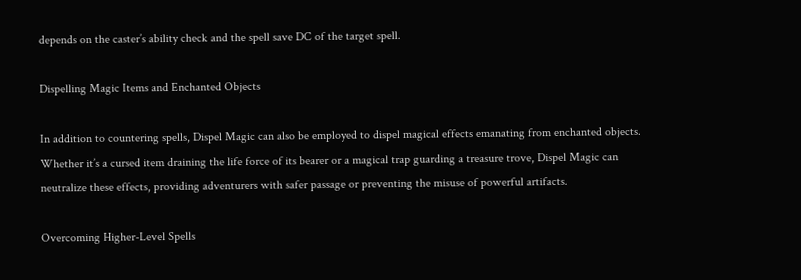depends on the caster’s ability check and the spell save DC of the target spell.

Dispelling Magic Items and Enchanted Objects

In addition to countering spells, Dispel Magic can also be employed to dispel magical effects emanating from enchanted objects. Whether it’s a cursed item draining the life force of its bearer or a magical trap guarding a treasure trove, Dispel Magic can neutralize these effects, providing adventurers with safer passage or preventing the misuse of powerful artifacts.

Overcoming Higher-Level Spells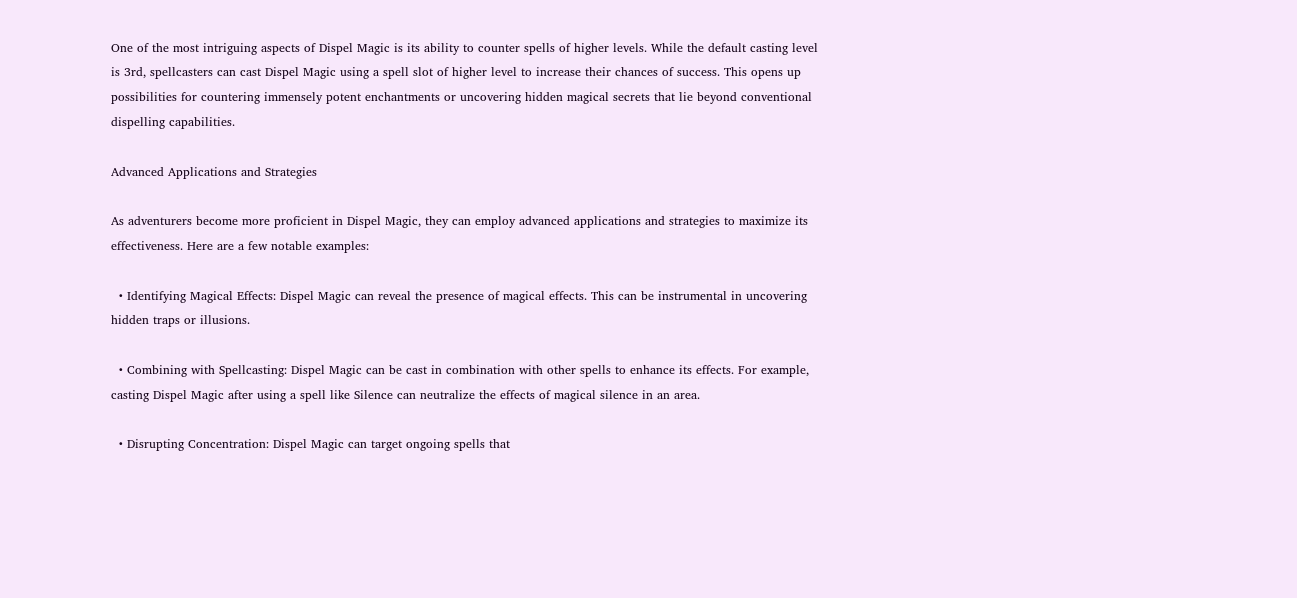One of the most intriguing aspects of Dispel Magic is its ability to counter spells of higher levels. While the default casting level is 3rd, spellcasters can cast Dispel Magic using a spell slot of higher level to increase their chances of success. This opens up possibilities for countering immensely potent enchantments or uncovering hidden magical secrets that lie beyond conventional dispelling capabilities.

Advanced Applications and Strategies

As adventurers become more proficient in Dispel Magic, they can employ advanced applications and strategies to maximize its effectiveness. Here are a few notable examples:

  • Identifying Magical Effects: Dispel Magic can reveal the presence of magical effects. This can be instrumental in uncovering hidden traps or illusions.

  • Combining with Spellcasting: Dispel Magic can be cast in combination with other spells to enhance its effects. For example, casting Dispel Magic after using a spell like Silence can neutralize the effects of magical silence in an area.

  • Disrupting Concentration: Dispel Magic can target ongoing spells that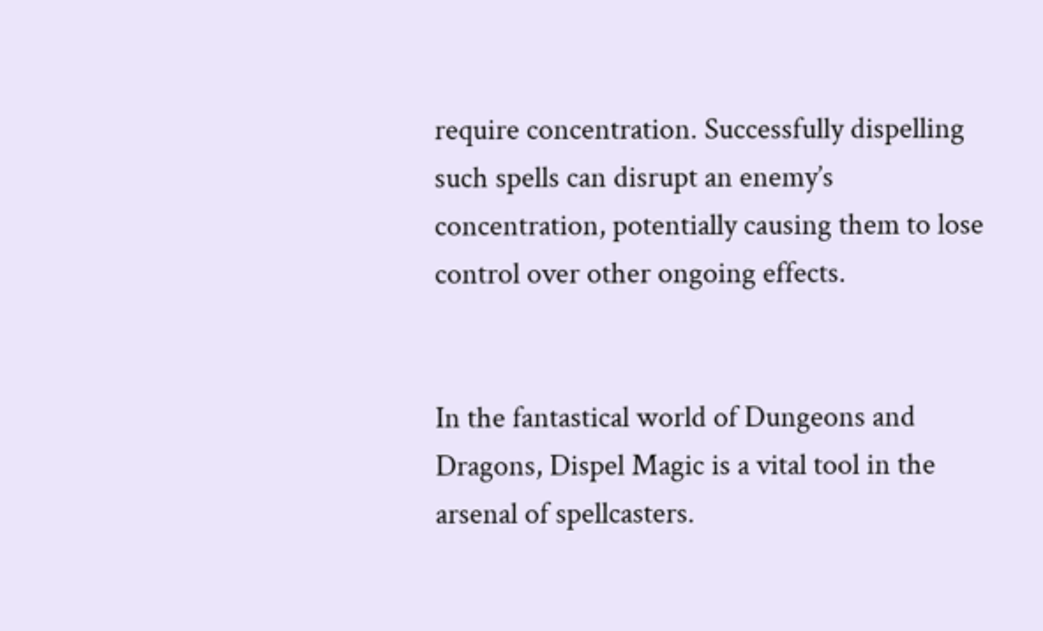require concentration. Successfully dispelling such spells can disrupt an enemy’s concentration, potentially causing them to lose control over other ongoing effects.


In the fantastical world of Dungeons and Dragons, Dispel Magic is a vital tool in the arsenal of spellcasters.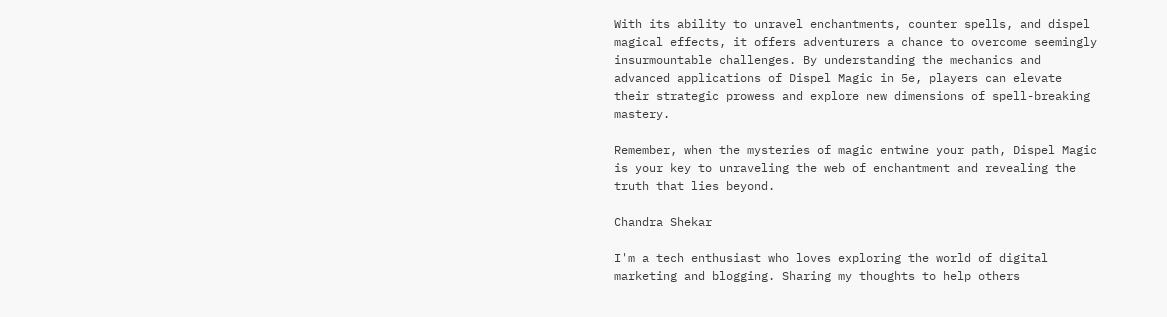With its ability to unravel enchantments, counter spells, and dispel magical effects, it offers adventurers a chance to overcome seemingly insurmountable challenges. By understanding the mechanics and advanced applications of Dispel Magic in 5e, players can elevate their strategic prowess and explore new dimensions of spell-breaking mastery.

Remember, when the mysteries of magic entwine your path, Dispel Magic is your key to unraveling the web of enchantment and revealing the truth that lies beyond.

Chandra Shekar

I'm a tech enthusiast who loves exploring the world of digital marketing and blogging. Sharing my thoughts to help others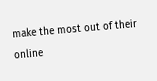make the most out of their online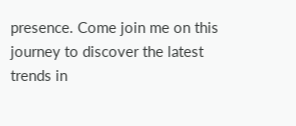presence. Come join me on this journey to discover the latest trends in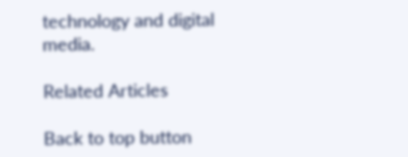technology and digital media.

Related Articles

Back to top button